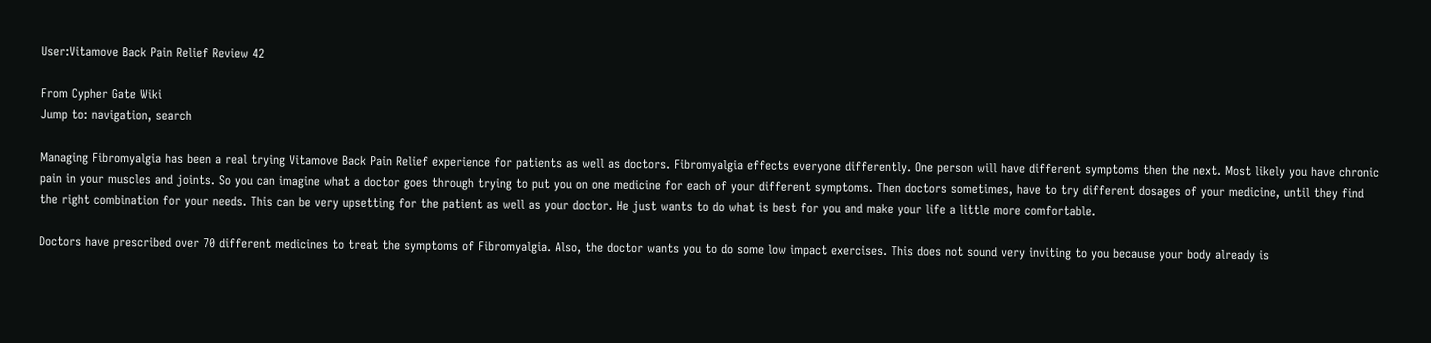User:Vitamove Back Pain Relief Review 42

From Cypher Gate Wiki
Jump to: navigation, search

Managing Fibromyalgia has been a real trying Vitamove Back Pain Relief experience for patients as well as doctors. Fibromyalgia effects everyone differently. One person will have different symptoms then the next. Most likely you have chronic pain in your muscles and joints. So you can imagine what a doctor goes through trying to put you on one medicine for each of your different symptoms. Then doctors sometimes, have to try different dosages of your medicine, until they find the right combination for your needs. This can be very upsetting for the patient as well as your doctor. He just wants to do what is best for you and make your life a little more comfortable.

Doctors have prescribed over 70 different medicines to treat the symptoms of Fibromyalgia. Also, the doctor wants you to do some low impact exercises. This does not sound very inviting to you because your body already is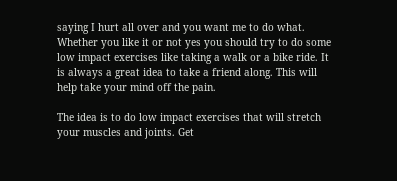saying I hurt all over and you want me to do what. Whether you like it or not yes you should try to do some low impact exercises like taking a walk or a bike ride. It is always a great idea to take a friend along. This will help take your mind off the pain.

The idea is to do low impact exercises that will stretch your muscles and joints. Get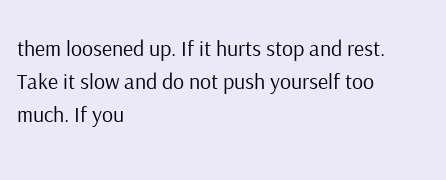them loosened up. If it hurts stop and rest. Take it slow and do not push yourself too much. If you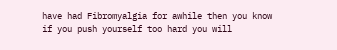have had Fibromyalgia for awhile then you know if you push yourself too hard you will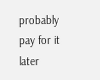probably pay for it later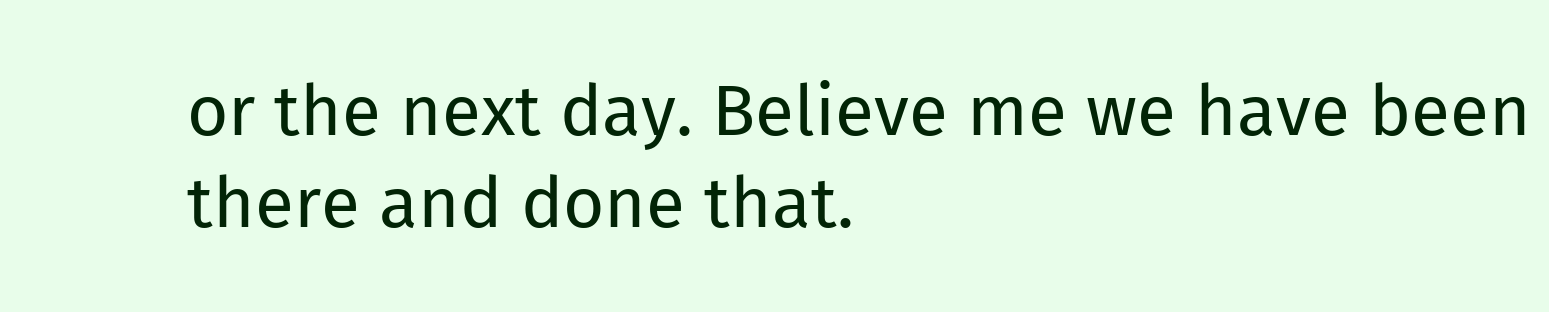or the next day. Believe me we have been there and done that.